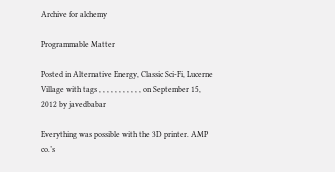Archive for alchemy

Programmable Matter

Posted in Alternative Energy, Classic Sci-Fi, Lucerne Village with tags , , , , , , , , , , , on September 15, 2012 by javedbabar

Everything was possible with the 3D printer. AMP co.’s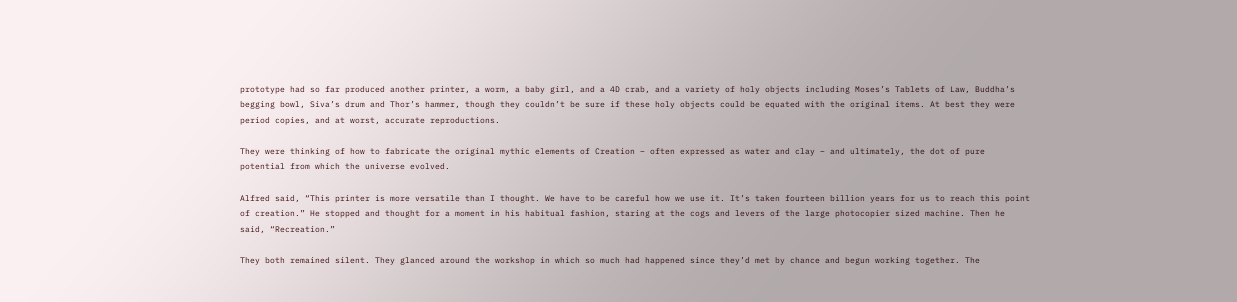prototype had so far produced another printer, a worm, a baby girl, and a 4D crab, and a variety of holy objects including Moses’s Tablets of Law, Buddha’s begging bowl, Siva’s drum and Thor’s hammer, though they couldn’t be sure if these holy objects could be equated with the original items. At best they were period copies, and at worst, accurate reproductions.

They were thinking of how to fabricate the original mythic elements of Creation – often expressed as water and clay – and ultimately, the dot of pure potential from which the universe evolved.

Alfred said, “This printer is more versatile than I thought. We have to be careful how we use it. It’s taken fourteen billion years for us to reach this point of creation.” He stopped and thought for a moment in his habitual fashion, staring at the cogs and levers of the large photocopier sized machine. Then he said, “Recreation.”

They both remained silent. They glanced around the workshop in which so much had happened since they’d met by chance and begun working together. The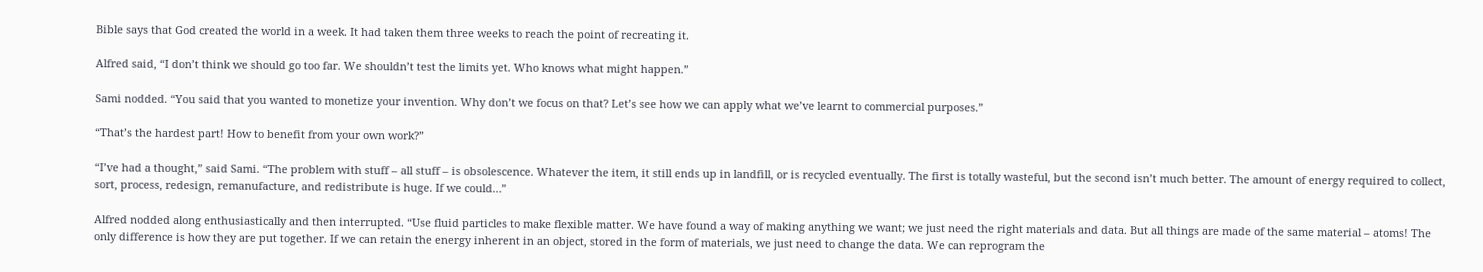Bible says that God created the world in a week. It had taken them three weeks to reach the point of recreating it.

Alfred said, “I don’t think we should go too far. We shouldn’t test the limits yet. Who knows what might happen.”

Sami nodded. “You said that you wanted to monetize your invention. Why don’t we focus on that? Let’s see how we can apply what we’ve learnt to commercial purposes.”

“That’s the hardest part! How to benefit from your own work?”

“I’ve had a thought,” said Sami. “The problem with stuff – all stuff – is obsolescence. Whatever the item, it still ends up in landfill, or is recycled eventually. The first is totally wasteful, but the second isn’t much better. The amount of energy required to collect, sort, process, redesign, remanufacture, and redistribute is huge. If we could…”

Alfred nodded along enthusiastically and then interrupted. “Use fluid particles to make flexible matter. We have found a way of making anything we want; we just need the right materials and data. But all things are made of the same material – atoms! The only difference is how they are put together. If we can retain the energy inherent in an object, stored in the form of materials, we just need to change the data. We can reprogram the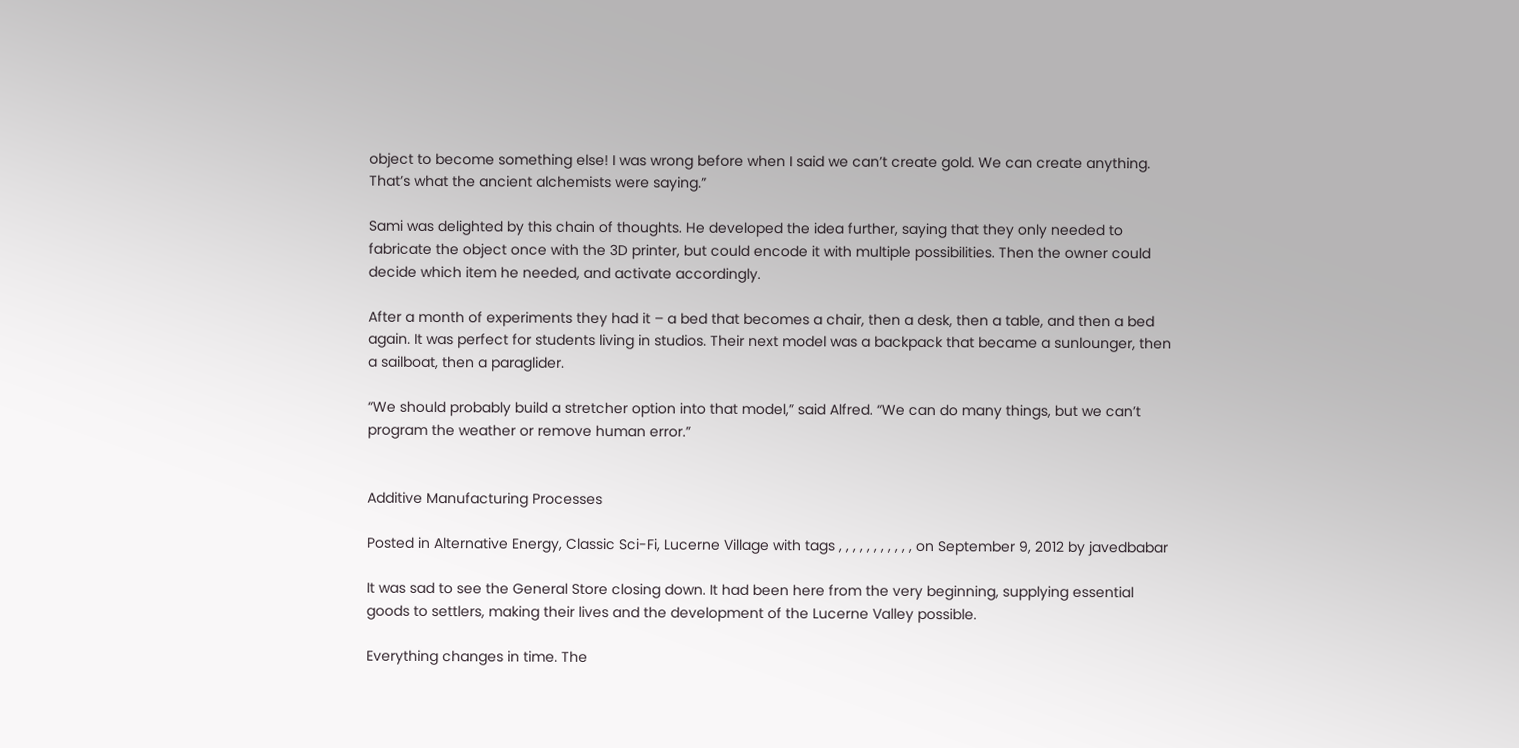object to become something else! I was wrong before when I said we can’t create gold. We can create anything. That’s what the ancient alchemists were saying.”

Sami was delighted by this chain of thoughts. He developed the idea further, saying that they only needed to fabricate the object once with the 3D printer, but could encode it with multiple possibilities. Then the owner could decide which item he needed, and activate accordingly.

After a month of experiments they had it – a bed that becomes a chair, then a desk, then a table, and then a bed again. It was perfect for students living in studios. Their next model was a backpack that became a sunlounger, then a sailboat, then a paraglider.

“We should probably build a stretcher option into that model,” said Alfred. “We can do many things, but we can’t program the weather or remove human error.”


Additive Manufacturing Processes

Posted in Alternative Energy, Classic Sci-Fi, Lucerne Village with tags , , , , , , , , , , , on September 9, 2012 by javedbabar

It was sad to see the General Store closing down. It had been here from the very beginning, supplying essential goods to settlers, making their lives and the development of the Lucerne Valley possible.

Everything changes in time. The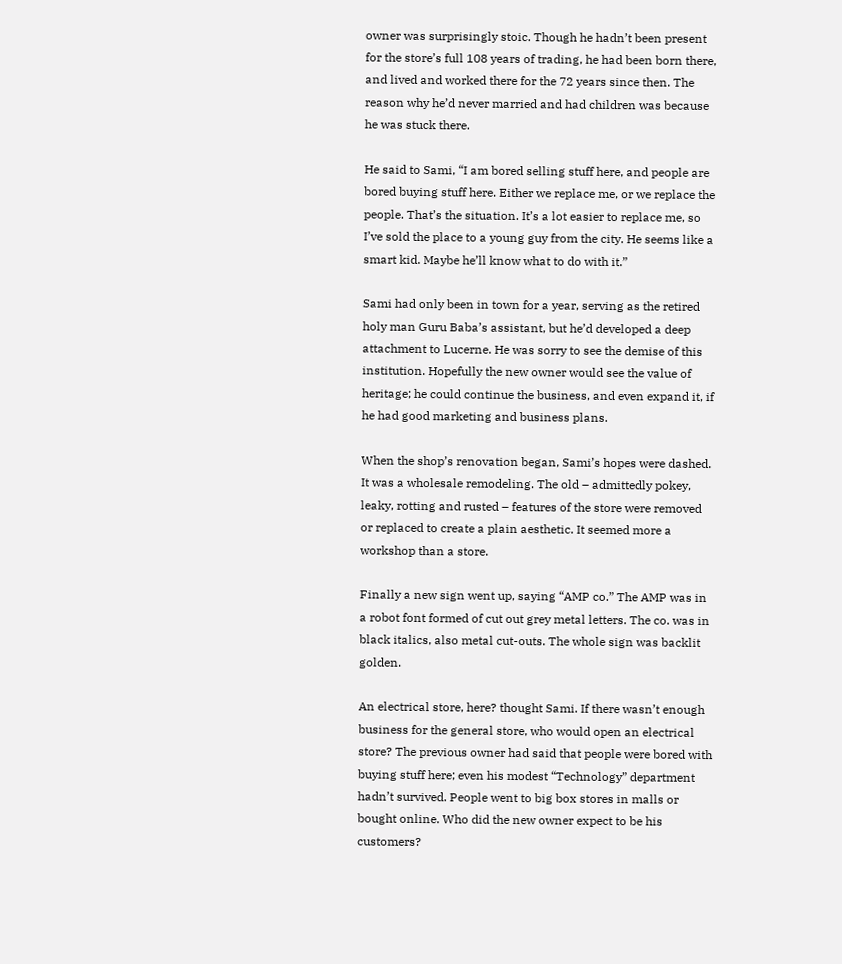owner was surprisingly stoic. Though he hadn’t been present for the store’s full 108 years of trading, he had been born there, and lived and worked there for the 72 years since then. The reason why he’d never married and had children was because he was stuck there.

He said to Sami, “I am bored selling stuff here, and people are bored buying stuff here. Either we replace me, or we replace the people. That’s the situation. It’s a lot easier to replace me, so I’ve sold the place to a young guy from the city. He seems like a smart kid. Maybe he’ll know what to do with it.”

Sami had only been in town for a year, serving as the retired holy man Guru Baba’s assistant, but he’d developed a deep attachment to Lucerne. He was sorry to see the demise of this institution. Hopefully the new owner would see the value of heritage; he could continue the business, and even expand it, if he had good marketing and business plans.

When the shop’s renovation began, Sami’s hopes were dashed. It was a wholesale remodeling. The old – admittedly pokey, leaky, rotting and rusted – features of the store were removed or replaced to create a plain aesthetic. It seemed more a workshop than a store.

Finally a new sign went up, saying “AMP co.” The AMP was in a robot font formed of cut out grey metal letters. The co. was in black italics, also metal cut-outs. The whole sign was backlit golden.

An electrical store, here? thought Sami. If there wasn’t enough business for the general store, who would open an electrical store? The previous owner had said that people were bored with buying stuff here; even his modest “Technology” department hadn’t survived. People went to big box stores in malls or bought online. Who did the new owner expect to be his customers?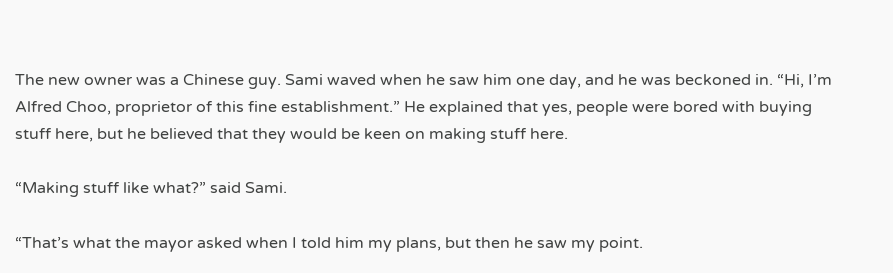The new owner was a Chinese guy. Sami waved when he saw him one day, and he was beckoned in. “Hi, I’m Alfred Choo, proprietor of this fine establishment.” He explained that yes, people were bored with buying stuff here, but he believed that they would be keen on making stuff here.

“Making stuff like what?” said Sami.

“That’s what the mayor asked when I told him my plans, but then he saw my point.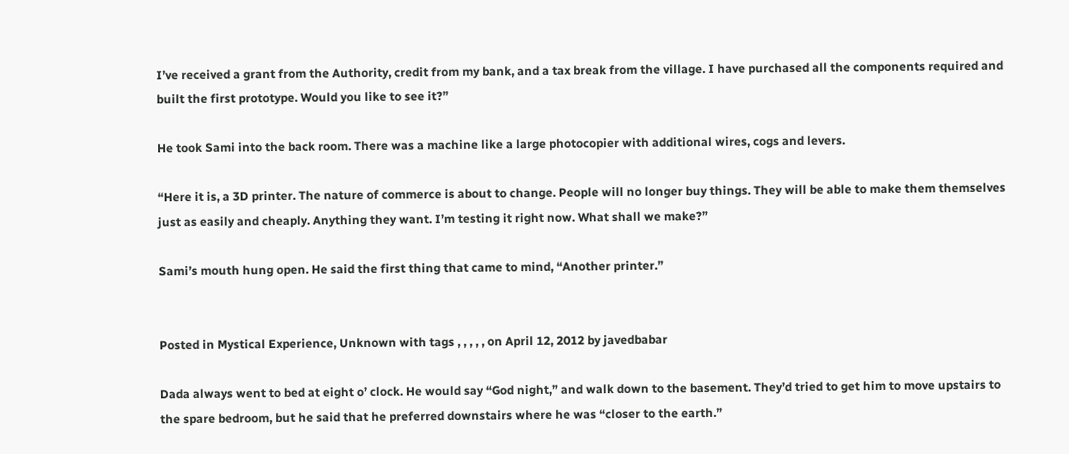I’ve received a grant from the Authority, credit from my bank, and a tax break from the village. I have purchased all the components required and built the first prototype. Would you like to see it?”

He took Sami into the back room. There was a machine like a large photocopier with additional wires, cogs and levers.

“Here it is, a 3D printer. The nature of commerce is about to change. People will no longer buy things. They will be able to make them themselves just as easily and cheaply. Anything they want. I’m testing it right now. What shall we make?”

Sami’s mouth hung open. He said the first thing that came to mind, “Another printer.”


Posted in Mystical Experience, Unknown with tags , , , , , on April 12, 2012 by javedbabar

Dada always went to bed at eight o’ clock. He would say “God night,” and walk down to the basement. They’d tried to get him to move upstairs to the spare bedroom, but he said that he preferred downstairs where he was “closer to the earth.”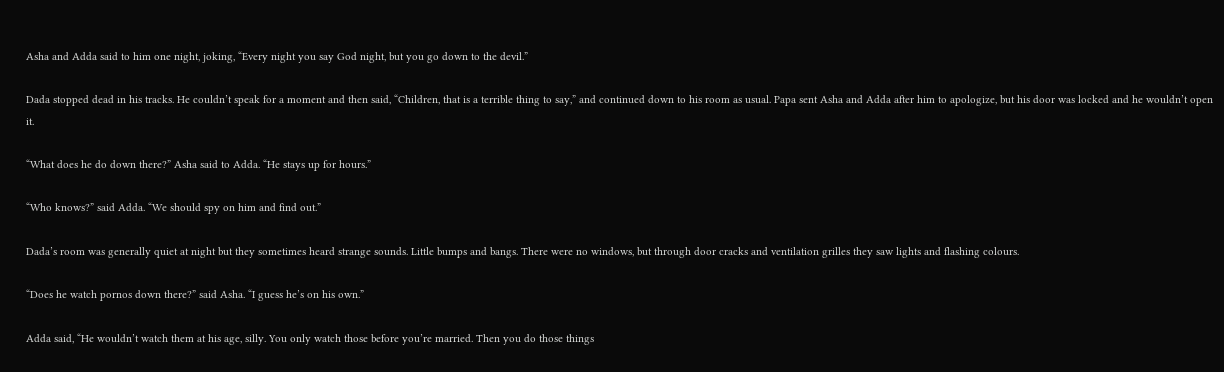Asha and Adda said to him one night, joking, “Every night you say God night, but you go down to the devil.”

Dada stopped dead in his tracks. He couldn’t speak for a moment and then said, “Children, that is a terrible thing to say,” and continued down to his room as usual. Papa sent Asha and Adda after him to apologize, but his door was locked and he wouldn’t open it.

“What does he do down there?” Asha said to Adda. “He stays up for hours.”

“Who knows?” said Adda. “We should spy on him and find out.”

Dada’s room was generally quiet at night but they sometimes heard strange sounds. Little bumps and bangs. There were no windows, but through door cracks and ventilation grilles they saw lights and flashing colours.

“Does he watch pornos down there?” said Asha. “I guess he’s on his own.”

Adda said, “He wouldn’t watch them at his age, silly. You only watch those before you’re married. Then you do those things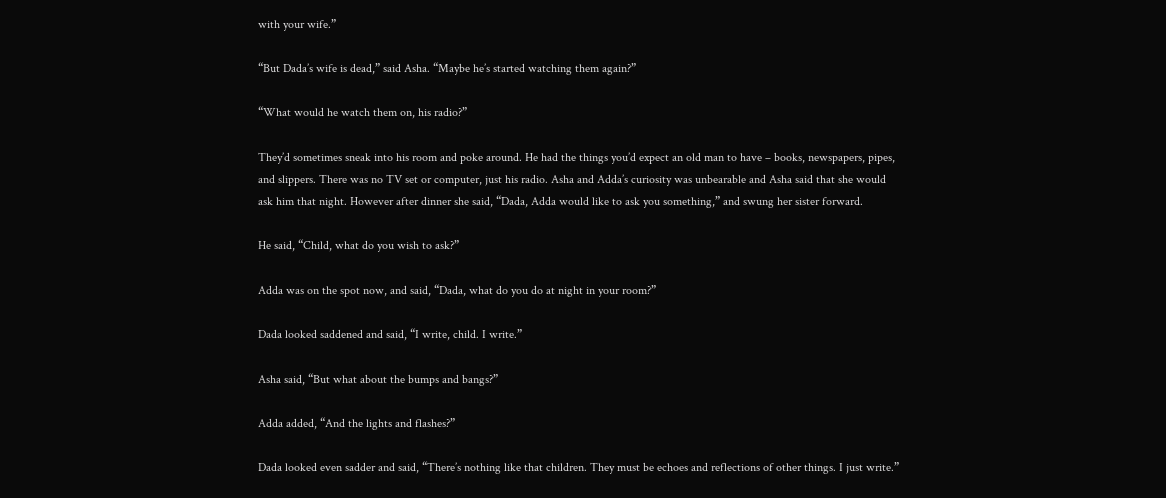with your wife.”

“But Dada’s wife is dead,” said Asha. “Maybe he’s started watching them again?”

“What would he watch them on, his radio?”

They’d sometimes sneak into his room and poke around. He had the things you’d expect an old man to have – books, newspapers, pipes, and slippers. There was no TV set or computer, just his radio. Asha and Adda’s curiosity was unbearable and Asha said that she would ask him that night. However after dinner she said, “Dada, Adda would like to ask you something,” and swung her sister forward.

He said, “Child, what do you wish to ask?”

Adda was on the spot now, and said, “Dada, what do you do at night in your room?”

Dada looked saddened and said, “I write, child. I write.”

Asha said, “But what about the bumps and bangs?”

Adda added, “And the lights and flashes?”

Dada looked even sadder and said, “There’s nothing like that children. They must be echoes and reflections of other things. I just write.”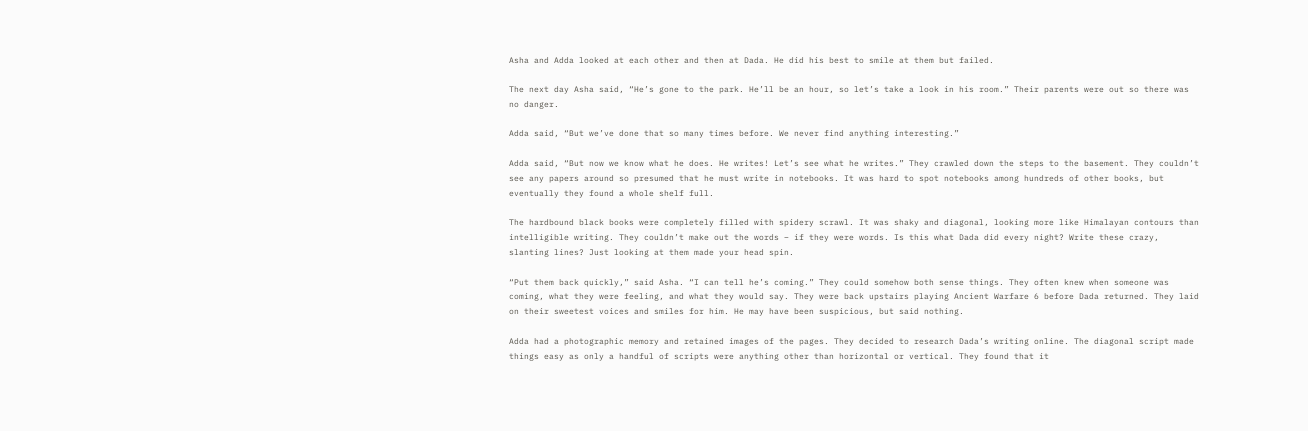Asha and Adda looked at each other and then at Dada. He did his best to smile at them but failed.

The next day Asha said, “He’s gone to the park. He’ll be an hour, so let’s take a look in his room.” Their parents were out so there was no danger.

Adda said, “But we’ve done that so many times before. We never find anything interesting.”

Adda said, “But now we know what he does. He writes! Let’s see what he writes.” They crawled down the steps to the basement. They couldn’t see any papers around so presumed that he must write in notebooks. It was hard to spot notebooks among hundreds of other books, but eventually they found a whole shelf full.

The hardbound black books were completely filled with spidery scrawl. It was shaky and diagonal, looking more like Himalayan contours than intelligible writing. They couldn’t make out the words – if they were words. Is this what Dada did every night? Write these crazy, slanting lines? Just looking at them made your head spin.

“Put them back quickly,” said Asha. “I can tell he’s coming.” They could somehow both sense things. They often knew when someone was coming, what they were feeling, and what they would say. They were back upstairs playing Ancient Warfare 6 before Dada returned. They laid on their sweetest voices and smiles for him. He may have been suspicious, but said nothing.

Adda had a photographic memory and retained images of the pages. They decided to research Dada’s writing online. The diagonal script made things easy as only a handful of scripts were anything other than horizontal or vertical. They found that it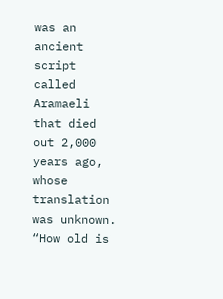was an ancient script called Aramaeli that died out 2,000 years ago, whose translation was unknown. “How old is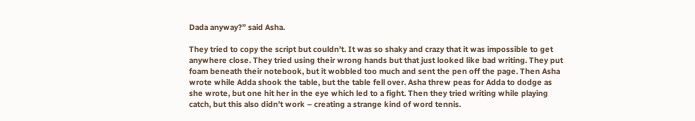Dada anyway?” said Asha.

They tried to copy the script but couldn’t. It was so shaky and crazy that it was impossible to get anywhere close. They tried using their wrong hands but that just looked like bad writing. They put foam beneath their notebook, but it wobbled too much and sent the pen off the page. Then Asha wrote while Adda shook the table, but the table fell over. Asha threw peas for Adda to dodge as she wrote, but one hit her in the eye which led to a fight. Then they tried writing while playing catch, but this also didn’t work – creating a strange kind of word tennis.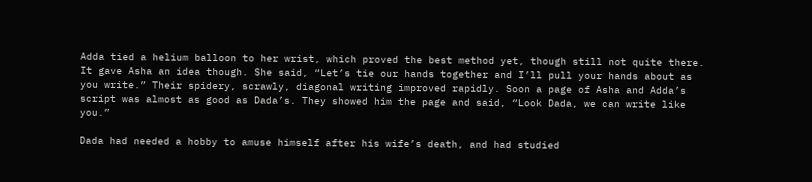Adda tied a helium balloon to her wrist, which proved the best method yet, though still not quite there. It gave Asha an idea though. She said, “Let’s tie our hands together and I’ll pull your hands about as you write.” Their spidery, scrawly, diagonal writing improved rapidly. Soon a page of Asha and Adda’s script was almost as good as Dada’s. They showed him the page and said, “Look Dada, we can write like you.”

Dada had needed a hobby to amuse himself after his wife’s death, and had studied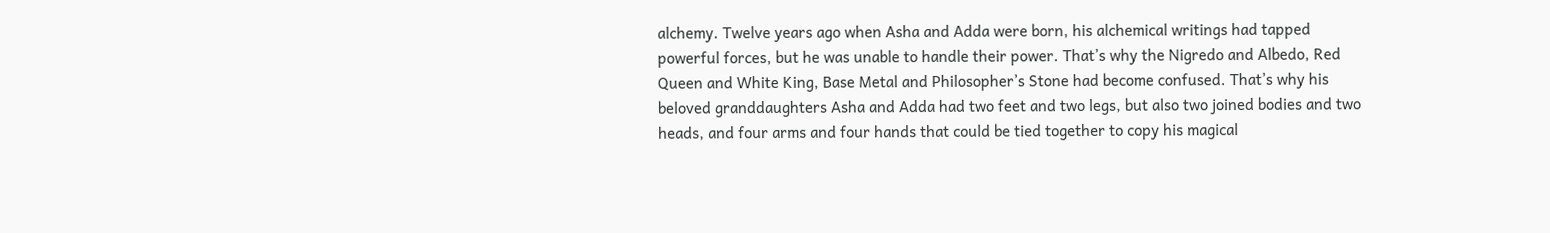alchemy. Twelve years ago when Asha and Adda were born, his alchemical writings had tapped powerful forces, but he was unable to handle their power. That’s why the Nigredo and Albedo, Red Queen and White King, Base Metal and Philosopher’s Stone had become confused. That’s why his beloved granddaughters Asha and Adda had two feet and two legs, but also two joined bodies and two heads, and four arms and four hands that could be tied together to copy his magical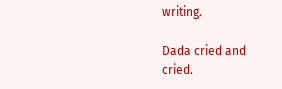writing.

Dada cried and cried.